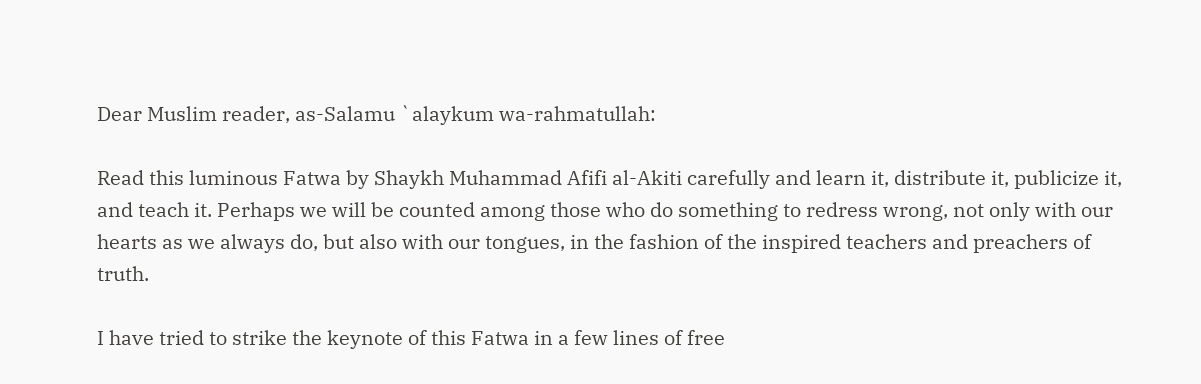Dear Muslim reader, as-Salamu `alaykum wa-rahmatullah:

Read this luminous Fatwa by Shaykh Muhammad Afifi al-Akiti carefully and learn it, distribute it, publicize it, and teach it. Perhaps we will be counted among those who do something to redress wrong, not only with our hearts as we always do, but also with our tongues, in the fashion of the inspired teachers and preachers of truth.

I have tried to strike the keynote of this Fatwa in a few lines of free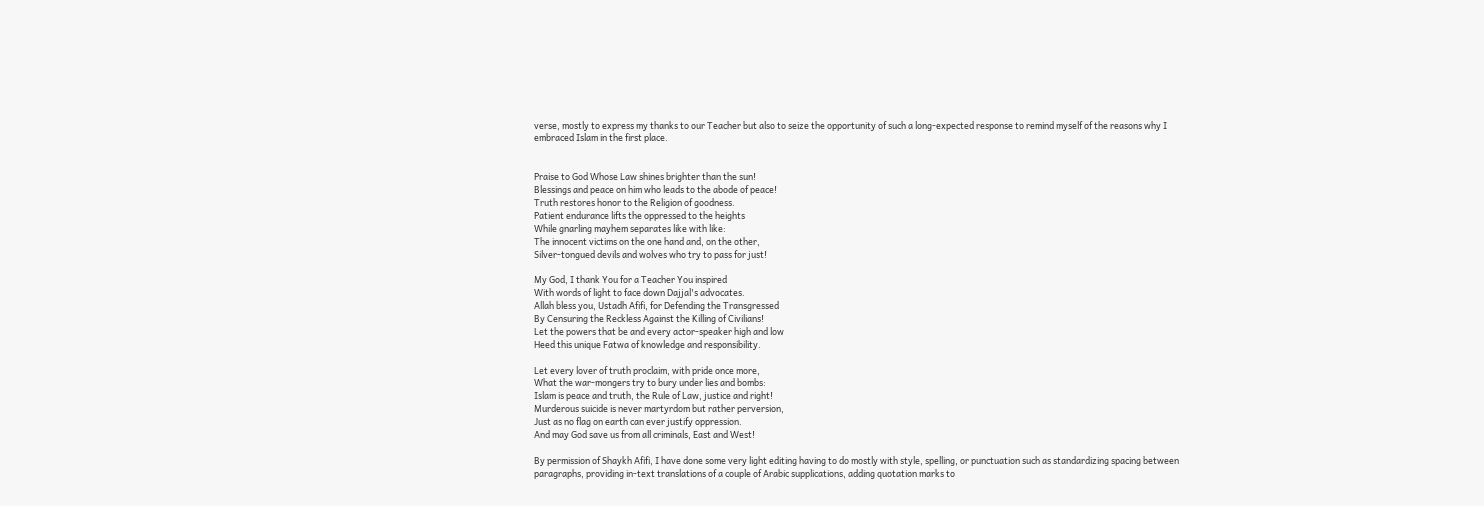verse, mostly to express my thanks to our Teacher but also to seize the opportunity of such a long-expected response to remind myself of the reasons why I embraced Islam in the first place.


Praise to God Whose Law shines brighter than the sun!
Blessings and peace on him who leads to the abode of peace!
Truth restores honor to the Religion of goodness.
Patient endurance lifts the oppressed to the heights
While gnarling mayhem separates like with like:
The innocent victims on the one hand and, on the other,
Silver-tongued devils and wolves who try to pass for just!

My God, I thank You for a Teacher You inspired
With words of light to face down Dajjal's advocates.
Allah bless you, Ustadh Afifi, for Defending the Transgressed
By Censuring the Reckless Against the Killing of Civilians!
Let the powers that be and every actor-speaker high and low
Heed this unique Fatwa of knowledge and responsibility.

Let every lover of truth proclaim, with pride once more,
What the war-mongers try to bury under lies and bombs:
Islam is peace and truth, the Rule of Law, justice and right!
Murderous suicide is never martyrdom but rather perversion,
Just as no flag on earth can ever justify oppression.
And may God save us from all criminals, East and West!

By permission of Shaykh Afifi, I have done some very light editing having to do mostly with style, spelling, or punctuation such as standardizing spacing between paragraphs, providing in-text translations of a couple of Arabic supplications, adding quotation marks to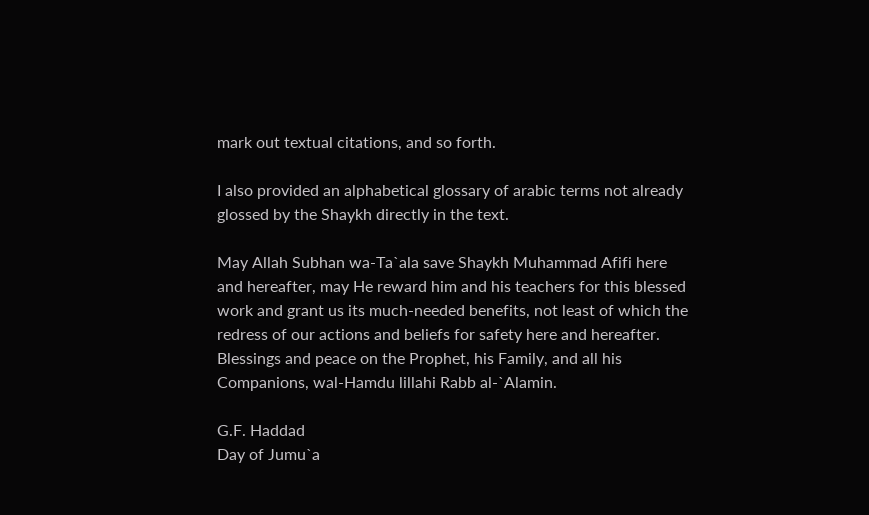mark out textual citations, and so forth.

I also provided an alphabetical glossary of arabic terms not already glossed by the Shaykh directly in the text.

May Allah Subhan wa-Ta`ala save Shaykh Muhammad Afifi here and hereafter, may He reward him and his teachers for this blessed work and grant us its much-needed benefits, not least of which the redress of our actions and beliefs for safety here and hereafter.
Blessings and peace on the Prophet, his Family, and all his Companions, wal-Hamdu lillahi Rabb al-`Alamin.

G.F. Haddad
Day of Jumu`a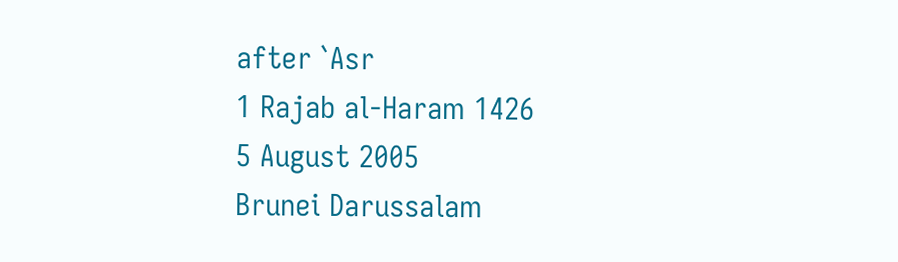after `Asr
1 Rajab al-Haram 1426
5 August 2005
Brunei Darussalam